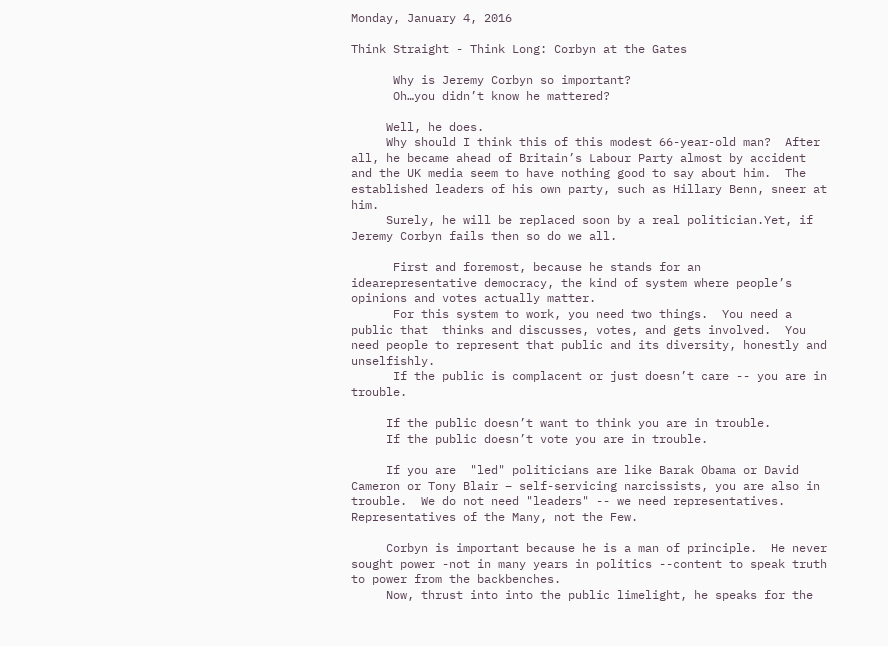Monday, January 4, 2016

Think Straight - Think Long: Corbyn at the Gates

      Why is Jeremy Corbyn so important?
      Oh…you didn’t know he mattered?

     Well, he does.
     Why should I think this of this modest 66-year-old man?  After all, he became ahead of Britain’s Labour Party almost by accident and the UK media seem to have nothing good to say about him.  The established leaders of his own party, such as Hillary Benn, sneer at him.
     Surely, he will be replaced soon by a real politician.Yet, if Jeremy Corbyn fails then so do we all.

      First and foremost, because he stands for an idearepresentative democracy, the kind of system where people’s opinions and votes actually matter.
      For this system to work, you need two things.  You need a public that  thinks and discusses, votes, and gets involved.  You need people to represent that public and its diversity, honestly and unselfishly.
      If the public is complacent or just doesn’t care -- you are in trouble.

     If the public doesn’t want to think you are in trouble.
     If the public doesn’t vote you are in trouble.

     If you are  "led" politicians are like Barak Obama or David Cameron or Tony Blair – self-servicing narcissists, you are also in trouble.  We do not need "leaders" -- we need representatives.
Representatives of the Many, not the Few.

     Corbyn is important because he is a man of principle.  He never sought power -not in many years in politics --content to speak truth to power from the backbenches.
     Now, thrust into into the public limelight, he speaks for the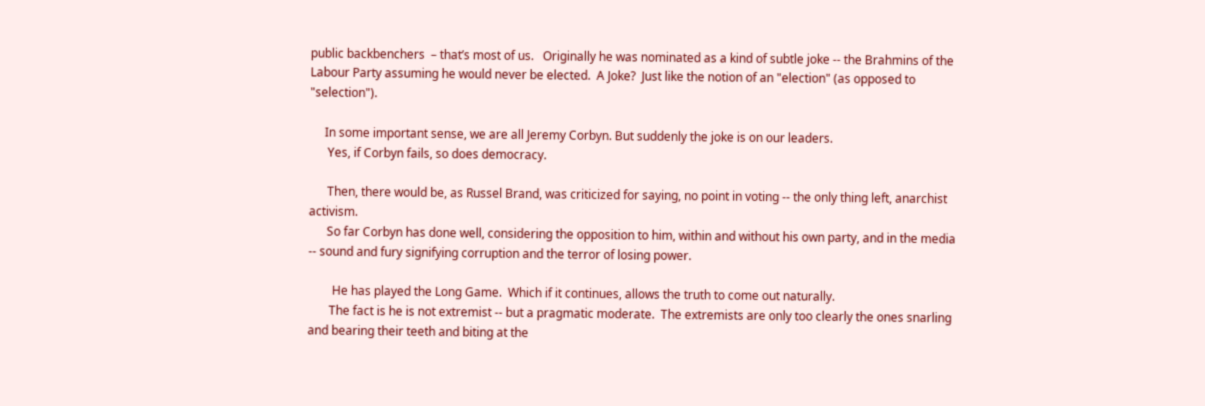public backbenchers  – that’s most of us.   Originally he was nominated as a kind of subtle joke -- the Brahmins of the Labour Party assuming he would never be elected.  A Joke?  Just like the notion of an "election" (as opposed to "selection").

     In some important sense, we are all Jeremy Corbyn. But suddenly the joke is on our leaders.
      Yes, if Corbyn fails, so does democracy.

      Then, there would be, as Russel Brand, was criticized for saying, no point in voting -- the only thing left, anarchist activism.
      So far Corbyn has done well, considering the opposition to him, within and without his own party, and in the media -- sound and fury signifying corruption and the terror of losing power.

        He has played the Long Game.  Which if it continues, allows the truth to come out naturally.
       The fact is he is not extremist -- but a pragmatic moderate.  The extremists are only too clearly the ones snarling and bearing their teeth and biting at the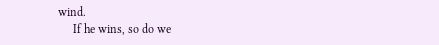wind.
     If he wins, so do we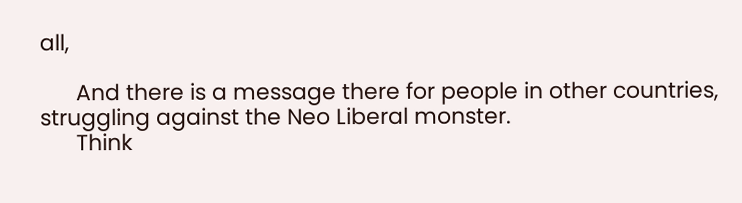all,

      And there is a message there for people in other countries, struggling against the Neo Liberal monster.
      Think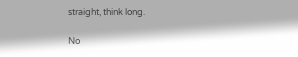straight, think long.

No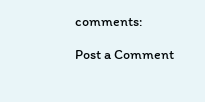comments:

Post a Comment